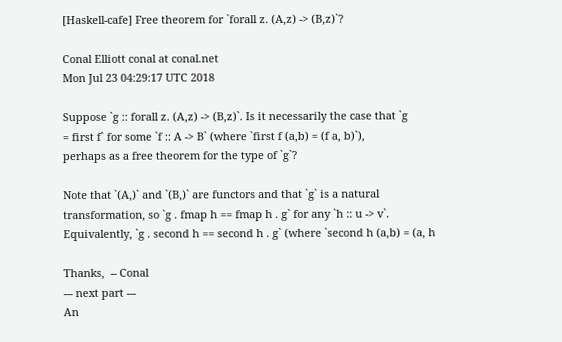[Haskell-cafe] Free theorem for `forall z. (A,z) -> (B,z)`?

Conal Elliott conal at conal.net
Mon Jul 23 04:29:17 UTC 2018

Suppose `g :: forall z. (A,z) -> (B,z)`. Is it necessarily the case that `g
= first f` for some `f :: A -> B` (where `first f (a,b) = (f a, b)`),
perhaps as a free theorem for the type of `g`?

Note that `(A,)` and `(B,)` are functors and that `g` is a natural
transformation, so `g . fmap h == fmap h . g` for any `h :: u -> v`.
Equivalently, `g . second h == second h . g` (where `second h (a,b) = (a, h

Thanks,  -- Conal
--- next part ---
An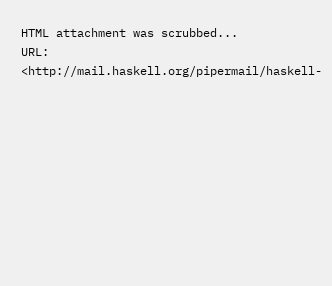HTML attachment was scrubbed...
URL: <http://mail.haskell.org/pipermail/haskell-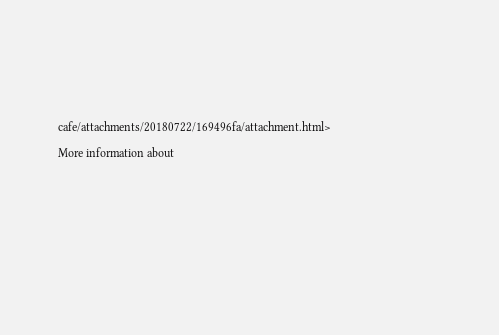cafe/attachments/20180722/169496fa/attachment.html>

More information about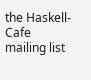the Haskell-Cafe mailing list